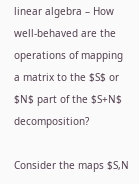linear algebra – How well-behaved are the operations of mapping a matrix to the $S$ or $N$ part of the $S+N$ decomposition?

Consider the maps $S,N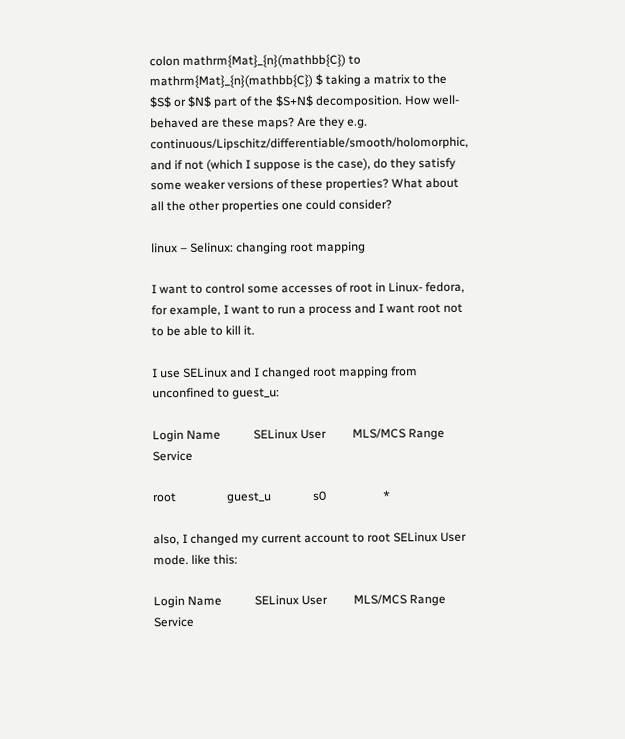colon mathrm{Mat}_{n}(mathbb{C}) to mathrm{Mat}_{n}(mathbb{C}) $ taking a matrix to the $S$ or $N$ part of the $S+N$ decomposition. How well-behaved are these maps? Are they e.g. continuous/Lipschitz/differentiable/smooth/holomorphic, and if not (which I suppose is the case), do they satisfy some weaker versions of these properties? What about all the other properties one could consider?

linux – Selinux: changing root mapping

I want to control some accesses of root in Linux- fedora, for example, I want to run a process and I want root not to be able to kill it.

I use SELinux and I changed root mapping from unconfined to guest_u:

Login Name           SELinux User         MLS/MCS Range        Service

root                 guest_u              s0                   *

also, I changed my current account to root SELinux User mode. like this:

Login Name           SELinux User         MLS/MCS Range        Service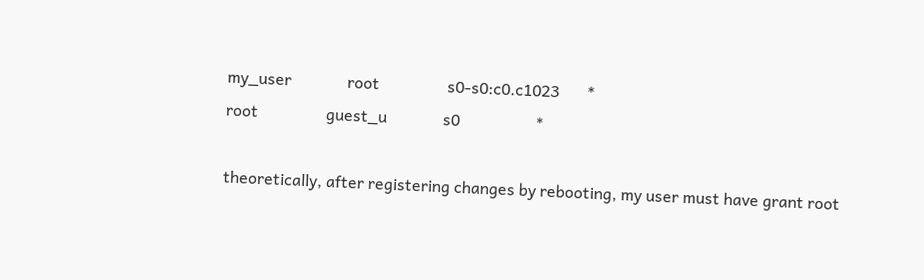my_user              root                 s0-s0:c0.c1023       *
root                 guest_u              s0                   *

theoretically, after registering changes by rebooting, my user must have grant root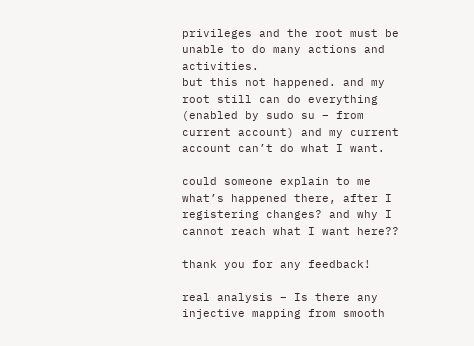privileges and the root must be unable to do many actions and activities.
but this not happened. and my root still can do everything (enabled by sudo su – from current account) and my current account can’t do what I want.

could someone explain to me what’s happened there, after I registering changes? and why I cannot reach what I want here??

thank you for any feedback!

real analysis – Is there any injective mapping from smooth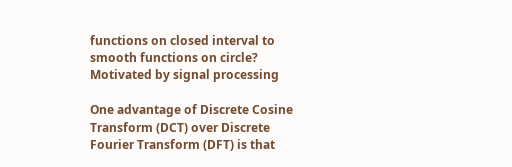functions on closed interval to smooth functions on circle? Motivated by signal processing

One advantage of Discrete Cosine Transform (DCT) over Discrete Fourier Transform (DFT) is that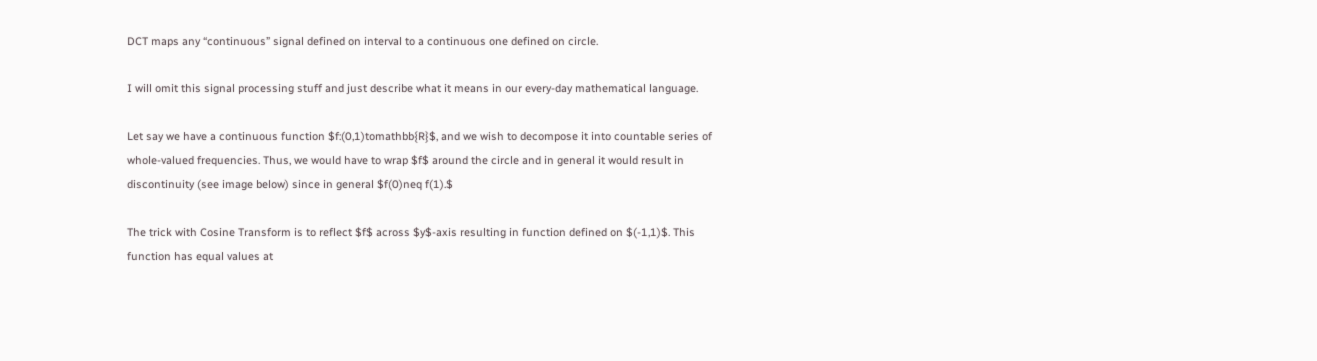DCT maps any “continuous” signal defined on interval to a continuous one defined on circle.

I will omit this signal processing stuff and just describe what it means in our every-day mathematical language.

Let say we have a continuous function $f:(0,1)tomathbb{R}$, and we wish to decompose it into countable series of whole-valued frequencies. Thus, we would have to wrap $f$ around the circle and in general it would result in discontinuity (see image below) since in general $f(0)neq f(1).$

The trick with Cosine Transform is to reflect $f$ across $y$-axis resulting in function defined on $(-1,1)$. This function has equal values at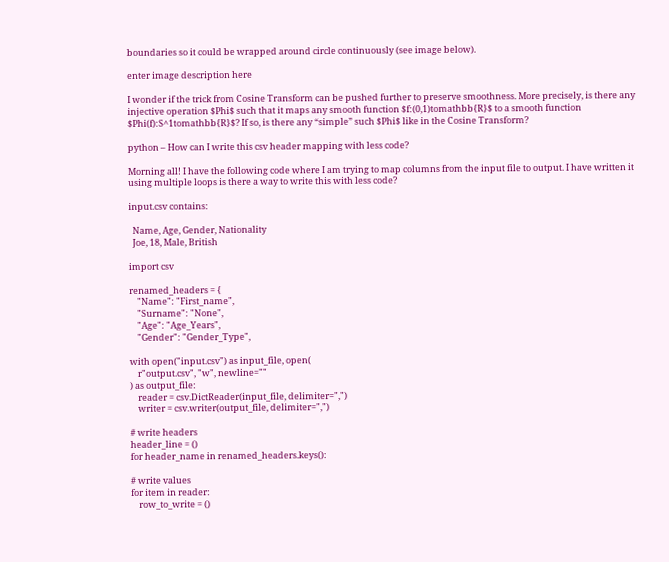boundaries so it could be wrapped around circle continuously (see image below).

enter image description here

I wonder if the trick from Cosine Transform can be pushed further to preserve smoothness. More precisely, is there any injective operation $Phi$ such that it maps any smooth function $f:(0,1)tomathbb{R}$ to a smooth function $Phi(f):S^1tomathbb{R}$? If so, is there any “simple” such $Phi$ like in the Cosine Transform?

python – How can I write this csv header mapping with less code?

Morning all! I have the following code where I am trying to map columns from the input file to output. I have written it using multiple loops is there a way to write this with less code?

input.csv contains:

  Name, Age, Gender, Nationality
  Joe, 18, Male, British

import csv

renamed_headers = {
    "Name": "First_name",
    "Surname": "None",
    "Age": "Age_Years",
    "Gender": "Gender_Type",

with open("input.csv") as input_file, open(
    r"output.csv", "w", newline=""
) as output_file:
    reader = csv.DictReader(input_file, delimiter=",")
    writer = csv.writer(output_file, delimiter=",")

# write headers
header_line = ()
for header_name in renamed_headers.keys():

# write values
for item in reader:
    row_to_write = ()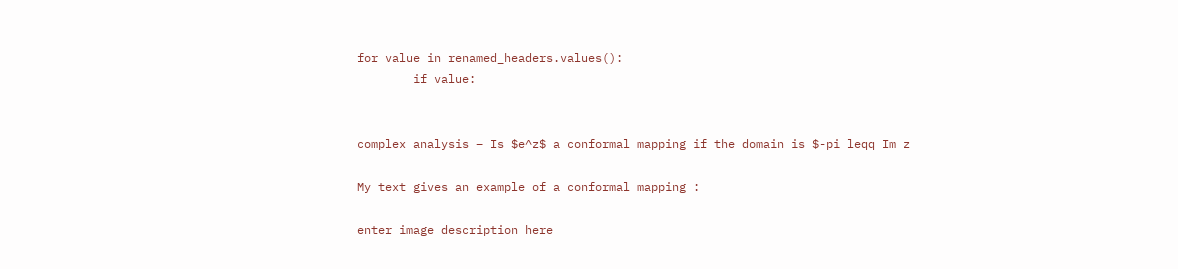for value in renamed_headers.values():
        if value:


complex analysis – Is $e^z$ a conformal mapping if the domain is $-pi leqq Im z

My text gives an example of a conformal mapping :

enter image description here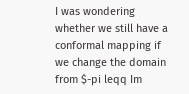I was wondering whether we still have a conformal mapping if we change the domain from $-pi leqq Im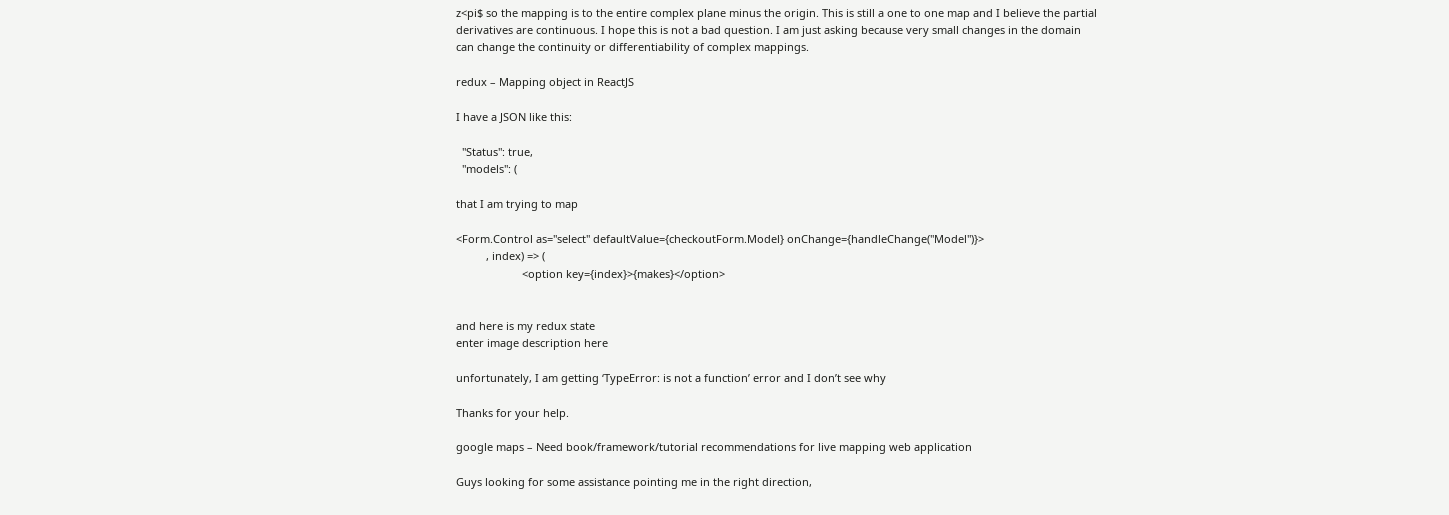z<pi$ so the mapping is to the entire complex plane minus the origin. This is still a one to one map and I believe the partial derivatives are continuous. I hope this is not a bad question. I am just asking because very small changes in the domain can change the continuity or differentiability of complex mappings.

redux – Mapping object in ReactJS

I have a JSON like this:

  "Status": true,
  "models": (

that I am trying to map

<Form.Control as="select" defaultValue={checkoutForm.Model} onChange={handleChange("Model")}>
          , index) => (
                      <option key={index}>{makes}</option>


and here is my redux state
enter image description here

unfortunately, I am getting ‘TypeError: is not a function’ error and I don’t see why

Thanks for your help.

google maps – Need book/framework/tutorial recommendations for live mapping web application

Guys looking for some assistance pointing me in the right direction,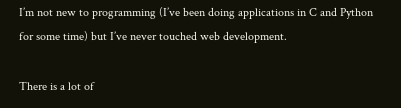I’m not new to programming (I’ve been doing applications in C and Python for some time) but I’ve never touched web development.

There is a lot of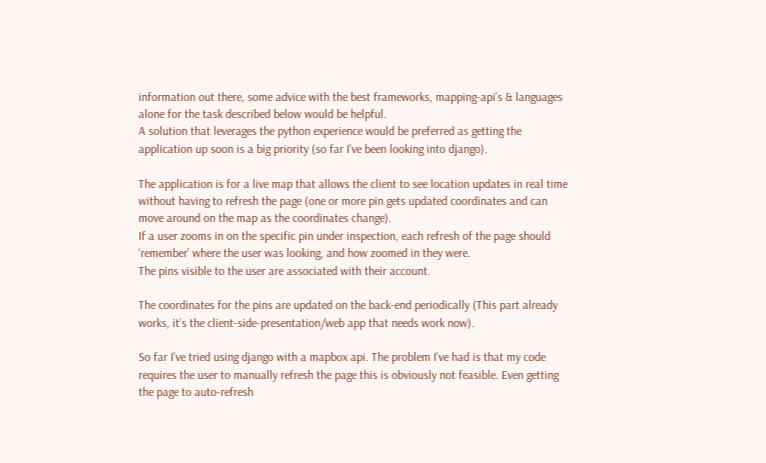information out there, some advice with the best frameworks, mapping-api’s & languages alone for the task described below would be helpful.
A solution that leverages the python experience would be preferred as getting the application up soon is a big priority (so far I’ve been looking into django).

The application is for a live map that allows the client to see location updates in real time without having to refresh the page (one or more pin gets updated coordinates and can move around on the map as the coordinates change).
If a user zooms in on the specific pin under inspection, each refresh of the page should ‘remember’ where the user was looking, and how zoomed in they were.
The pins visible to the user are associated with their account.

The coordinates for the pins are updated on the back-end periodically (This part already works, it’s the client-side-presentation/web app that needs work now).

So far I’ve tried using django with a mapbox api. The problem I’ve had is that my code requires the user to manually refresh the page this is obviously not feasible. Even getting the page to auto-refresh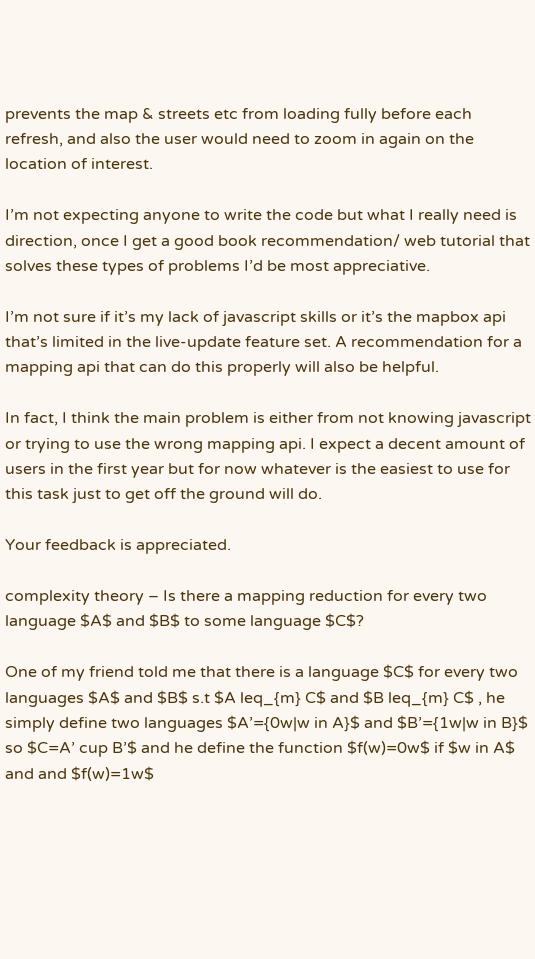prevents the map & streets etc from loading fully before each refresh, and also the user would need to zoom in again on the location of interest.

I’m not expecting anyone to write the code but what I really need is direction, once I get a good book recommendation/ web tutorial that solves these types of problems I’d be most appreciative.

I’m not sure if it’s my lack of javascript skills or it’s the mapbox api that’s limited in the live-update feature set. A recommendation for a mapping api that can do this properly will also be helpful.

In fact, I think the main problem is either from not knowing javascript or trying to use the wrong mapping api. I expect a decent amount of users in the first year but for now whatever is the easiest to use for this task just to get off the ground will do.

Your feedback is appreciated.

complexity theory – Is there a mapping reduction for every two language $A$ and $B$ to some language $C$?

One of my friend told me that there is a language $C$ for every two languages $A$ and $B$ s.t $A leq_{m} C$ and $B leq_{m} C$ , he simply define two languages $A’={0w|w in A}$ and $B’={1w|w in B}$ so $C=A’ cup B’$ and he define the function $f(w)=0w$ if $w in A$ and and $f(w)=1w$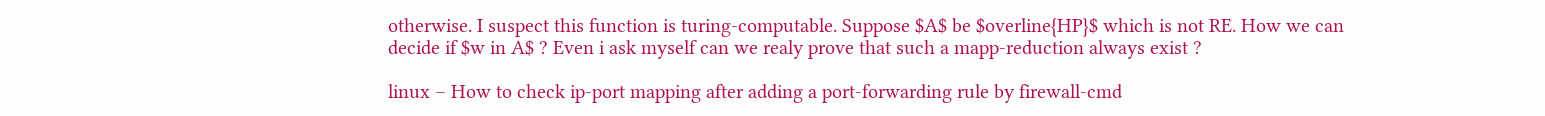otherwise. I suspect this function is turing-computable. Suppose $A$ be $overline{HP}$ which is not RE. How we can decide if $w in A$ ? Even i ask myself can we realy prove that such a mapp-reduction always exist ?

linux – How to check ip-port mapping after adding a port-forwarding rule by firewall-cmd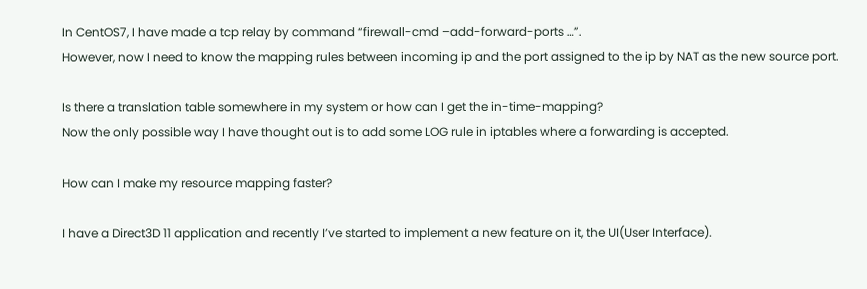In CentOS7, I have made a tcp relay by command “firewall-cmd –add-forward-ports …”.
However, now I need to know the mapping rules between incoming ip and the port assigned to the ip by NAT as the new source port.

Is there a translation table somewhere in my system or how can I get the in-time-mapping?
Now the only possible way I have thought out is to add some LOG rule in iptables where a forwarding is accepted.

How can I make my resource mapping faster?

I have a Direct3D 11 application and recently I’ve started to implement a new feature on it, the UI(User Interface).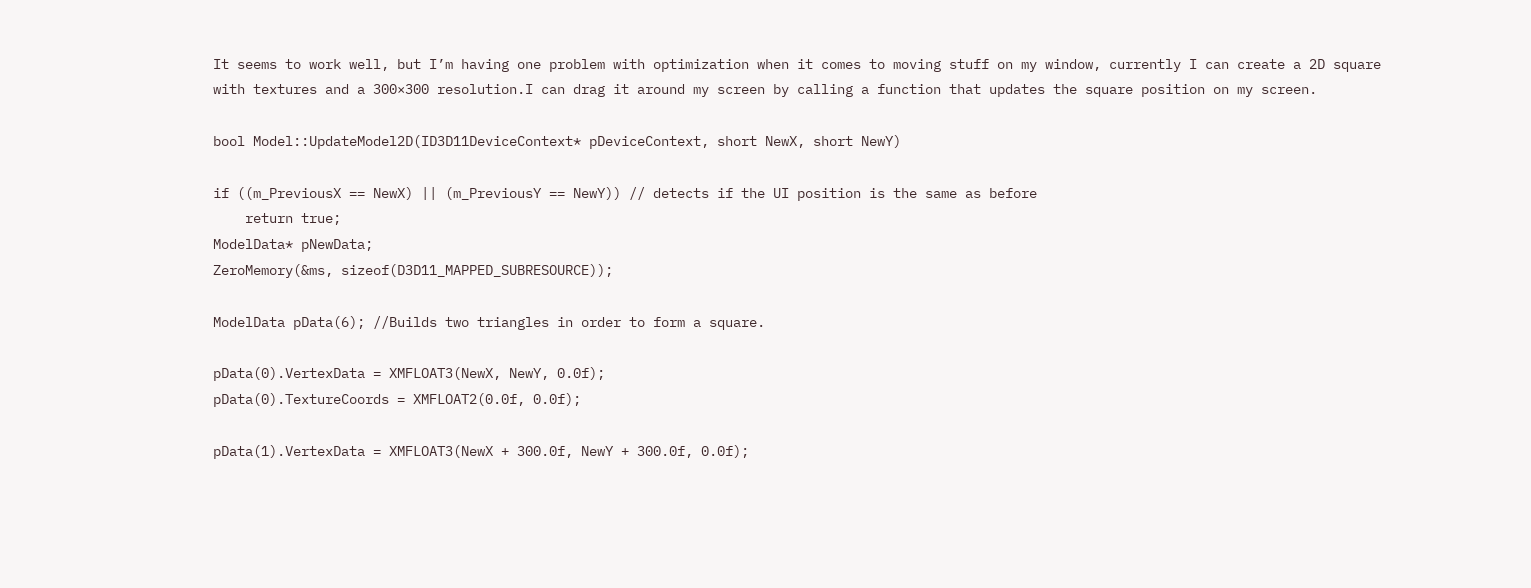It seems to work well, but I’m having one problem with optimization when it comes to moving stuff on my window, currently I can create a 2D square with textures and a 300×300 resolution.I can drag it around my screen by calling a function that updates the square position on my screen.

bool Model::UpdateModel2D(ID3D11DeviceContext* pDeviceContext, short NewX, short NewY)

if ((m_PreviousX == NewX) || (m_PreviousY == NewY)) // detects if the UI position is the same as before
    return true;
ModelData* pNewData;
ZeroMemory(&ms, sizeof(D3D11_MAPPED_SUBRESOURCE));

ModelData pData(6); //Builds two triangles in order to form a square.

pData(0).VertexData = XMFLOAT3(NewX, NewY, 0.0f);
pData(0).TextureCoords = XMFLOAT2(0.0f, 0.0f);

pData(1).VertexData = XMFLOAT3(NewX + 300.0f, NewY + 300.0f, 0.0f);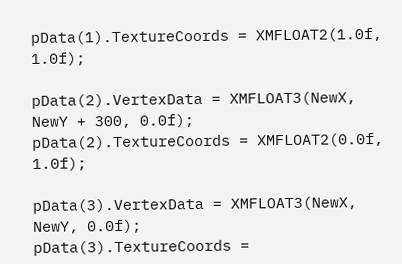pData(1).TextureCoords = XMFLOAT2(1.0f, 1.0f);

pData(2).VertexData = XMFLOAT3(NewX, NewY + 300, 0.0f);
pData(2).TextureCoords = XMFLOAT2(0.0f, 1.0f);

pData(3).VertexData = XMFLOAT3(NewX, NewY, 0.0f);
pData(3).TextureCoords =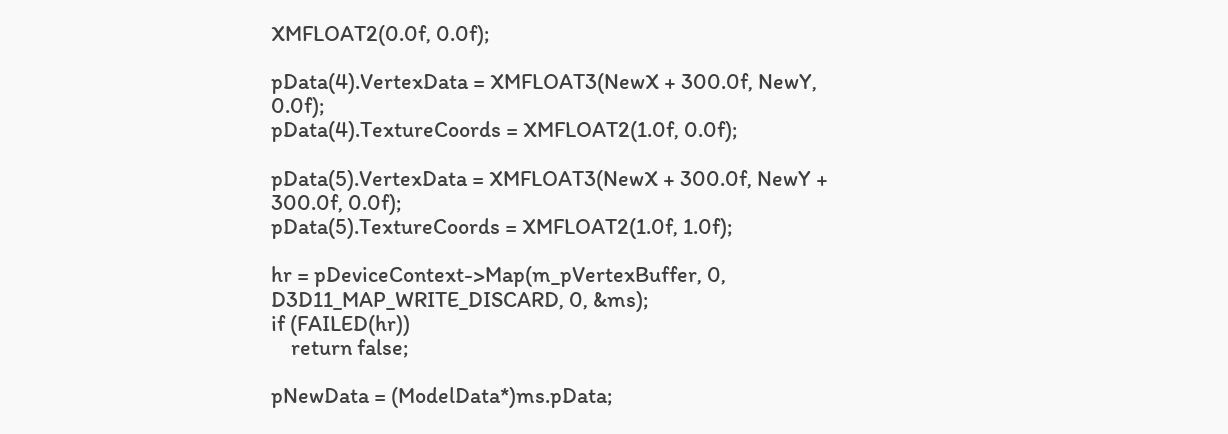XMFLOAT2(0.0f, 0.0f);

pData(4).VertexData = XMFLOAT3(NewX + 300.0f, NewY, 0.0f);
pData(4).TextureCoords = XMFLOAT2(1.0f, 0.0f);

pData(5).VertexData = XMFLOAT3(NewX + 300.0f, NewY + 300.0f, 0.0f);
pData(5).TextureCoords = XMFLOAT2(1.0f, 1.0f);

hr = pDeviceContext->Map(m_pVertexBuffer, 0, D3D11_MAP_WRITE_DISCARD, 0, &ms);
if (FAILED(hr))
    return false;

pNewData = (ModelData*)ms.pData;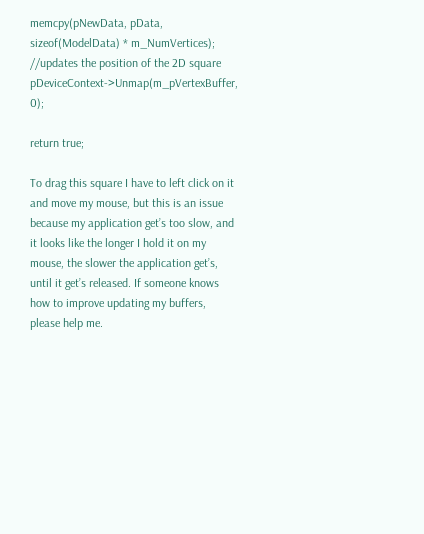memcpy(pNewData, pData, sizeof(ModelData) * m_NumVertices); //updates the position of the 2D square
pDeviceContext->Unmap(m_pVertexBuffer, 0);

return true;

To drag this square I have to left click on it and move my mouse, but this is an issue because my application get’s too slow, and it looks like the longer I hold it on my mouse, the slower the application get’s, until it get’s released. If someone knows how to improve updating my buffers, please help me.